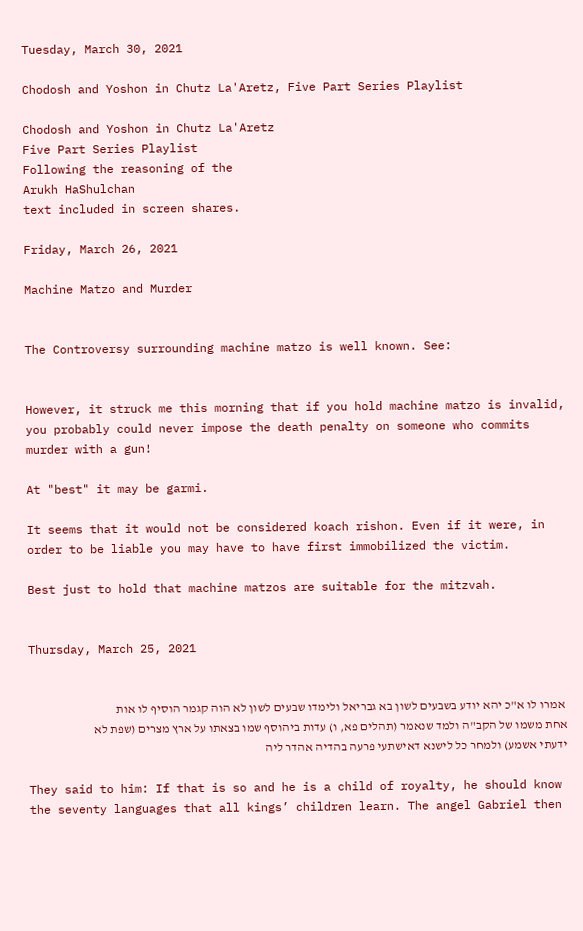Tuesday, March 30, 2021

Chodosh and Yoshon in Chutz La'Aretz, Five Part Series Playlist

Chodosh and Yoshon in Chutz La'Aretz
Five Part Series Playlist
Following the reasoning of the
Arukh HaShulchan
text included in screen shares.

Friday, March 26, 2021

Machine Matzo and Murder


The Controversy surrounding machine matzo is well known. See:


However, it struck me this morning that if you hold machine matzo is invalid, you probably could never impose the death penalty on someone who commits murder with a gun!

At "best" it may be garmi.

It seems that it would not be considered koach rishon. Even if it were, in order to be liable you may have to have first immobilized the victim.

Best just to hold that machine matzos are suitable for the mitzvah.


Thursday, March 25, 2021


 אמרו לו א"כ יהא יודע בשבעים לשון בא גבריאל ולימדו שבעים לשון לא הוה קגמר הוסיף לו אות אחת משמו של הקב"ה ולמד שנאמר (תהלים פא, ו) עדות ביהוסף שמו בצאתו על ארץ מצרים (שפת לא ידעתי אשמע) ולמחר כל לישנא דאישתעי פרעה בהדיה אהדר ליה

They said to him: If that is so and he is a child of royalty, he should know the seventy languages that all kings’ children learn. The angel Gabriel then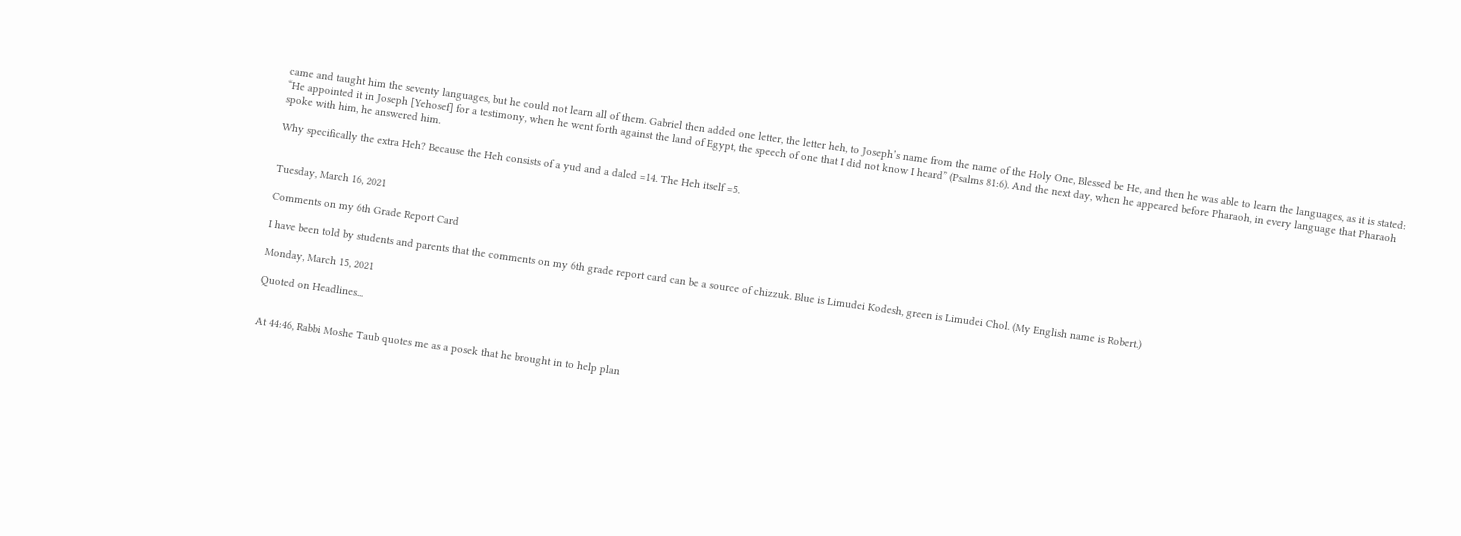came and taught him the seventy languages, but he could not learn all of them. Gabriel then added one letter, the letter heh, to Joseph’s name from the name of the Holy One, Blessed be He, and then he was able to learn the languages, as it is stated: “He appointed it in Joseph [Yehosef] for a testimony, when he went forth against the land of Egypt, the speech of one that I did not know I heard” (Psalms 81:6). And the next day, when he appeared before Pharaoh, in every language that Pharaoh spoke with him, he answered him.

Why specifically the extra Heh? Because the Heh consists of a yud and a daled =14. The Heh itself =5.


Tuesday, March 16, 2021

Comments on my 6th Grade Report Card

I have been told by students and parents that the comments on my 6th grade report card can be a source of chizzuk. Blue is Limudei Kodesh, green is Limudei Chol. (My English name is Robert.)

Monday, March 15, 2021

Quoted on Headlines...


At 44:46, Rabbi Moshe Taub quotes me as a posek that he brought in to help plan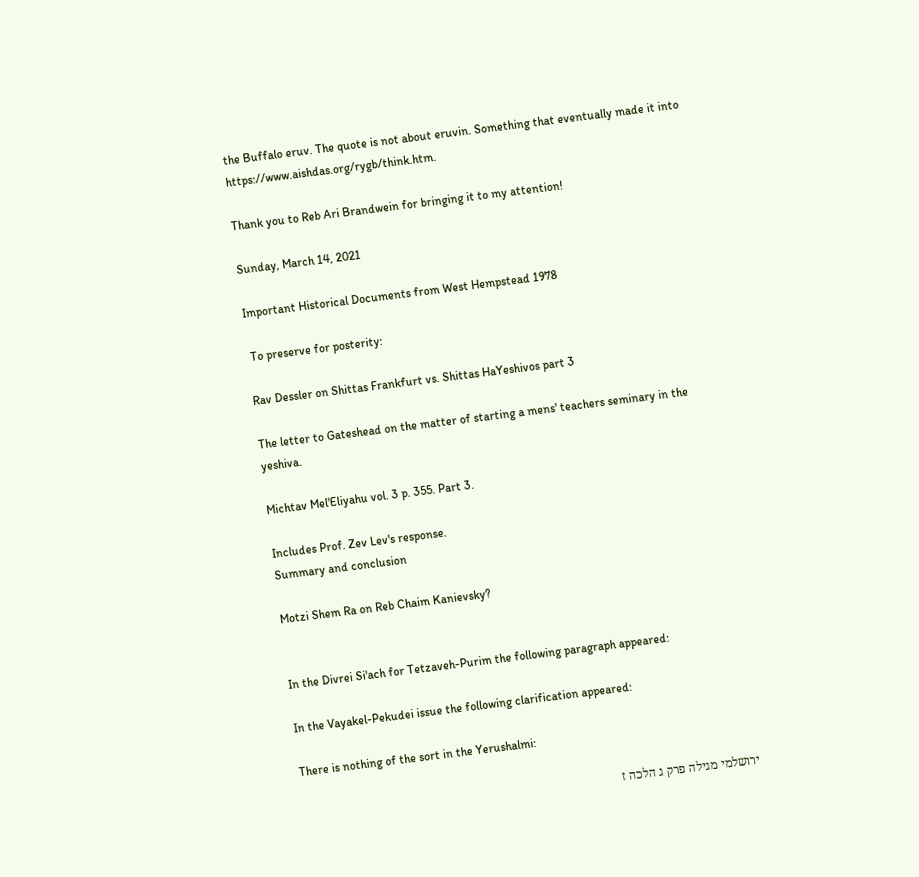the Buffalo eruv. The quote is not about eruvin. Something that eventually made it into https://www.aishdas.org/rygb/think.htm.

Thank you to Reb Ari Brandwein for bringing it to my attention!

Sunday, March 14, 2021

Important Historical Documents from West Hempstead 1978

 To preserve for posterity:

Rav Dessler on Shittas Frankfurt vs. Shittas HaYeshivos part 3

The letter to Gateshead on the matter of starting a mens' teachers seminary in the yeshiva.

Michtav Mel'Eliyahu vol. 3 p. 355. Part 3.

Includes Prof. Zev Lev's response.
Summary and conclusion

Motzi Shem Ra on Reb Chaim Kanievsky?


In the Divrei Si'ach for Tetzaveh-Purim the following paragraph appeared:

In the Vayakel-Pekudei issue the following clarification appeared:

There is nothing of the sort in the Yerushalmi:

ירושלמי מגילה פרק ג הלכה ז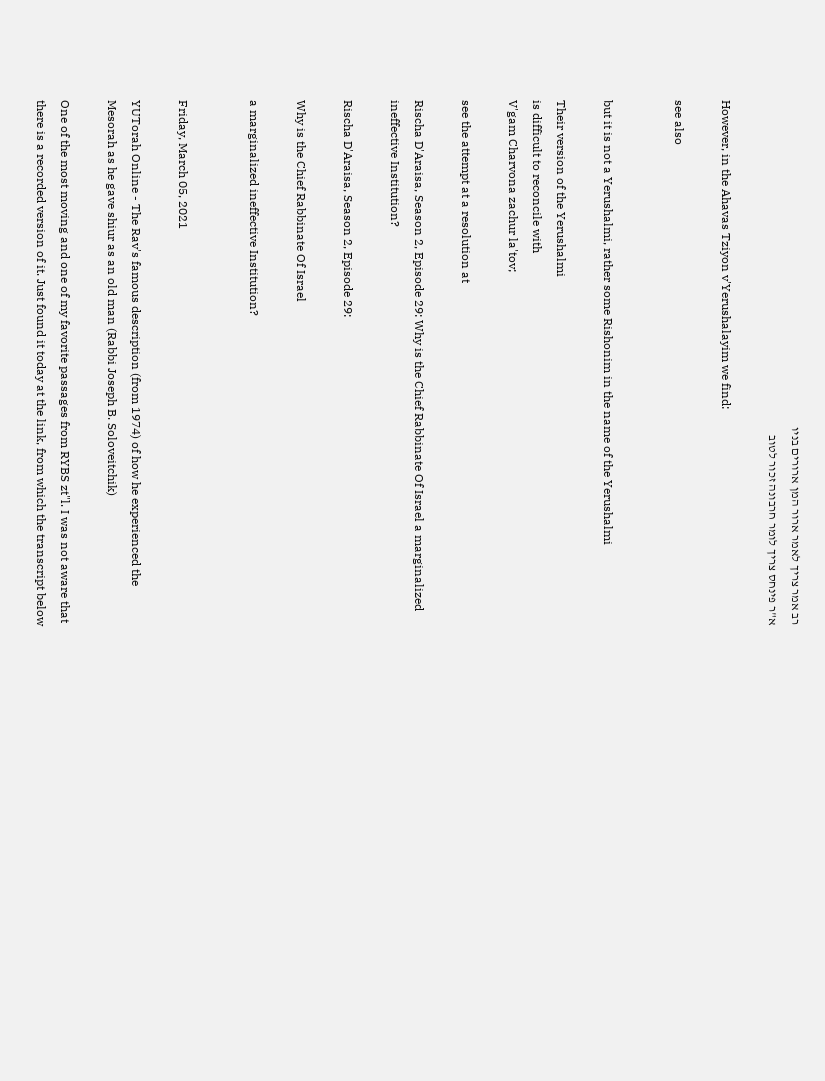רב אמר צריך לאמר ארור המן ארורים בניו
א"ר פינחס צריך לומר חרבונה זכור לטוב

However, in the Ahavas Tziyon v'Yerushalayim we find:

see also


but it is not a Yerushalmi, rather some Rishonim in the name of the Yerushalmi

Their version of the Yerushalmi
is difficult to reconcile with
V'gam Charvona zachur la'tov;

see the attempt at a resolution at

Rischa D'Araisa, Season 2, Episode 29: Why is the Chief Rabbinate Of Israel a marginalized ineffective Institution?

Rischa D'Araisa, Season 2, Episode 29:

Why is the Chief Rabbinate Of Israel

a marginalized ineffective Institution?


Friday, March 05, 2021

YUTorah Online - The Rav's famous description (from 1974) of how he experienced the Mesorah as he gave shiur as an old man (Rabbi Joseph B. Soloveitchik)

One of the most moving and one of my favorite passages from RYBS zt"l. I was not aware that there is a recorded version of it. Just found it today at the link, from which the transcript below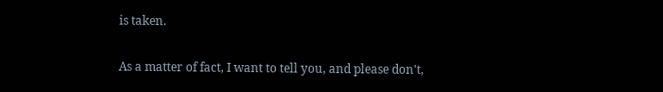is taken.

As a matter of fact, I want to tell you, and please don't,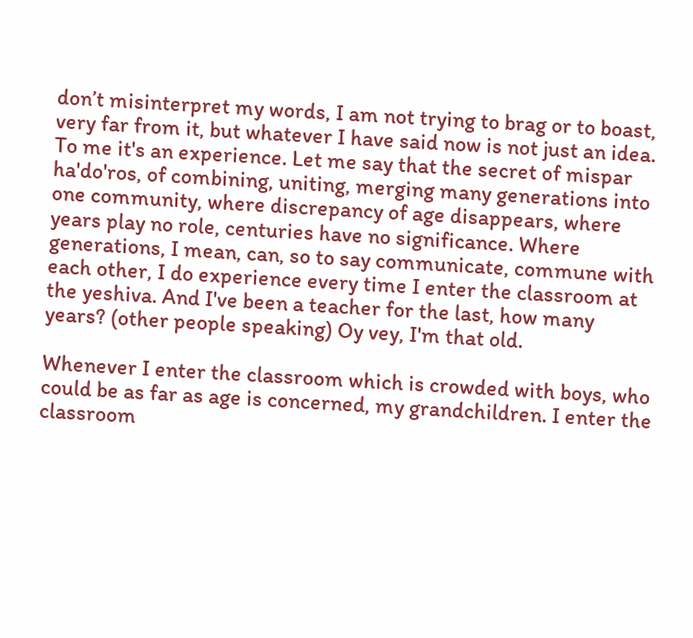don’t misinterpret my words, I am not trying to brag or to boast, very far from it, but whatever I have said now is not just an idea. To me it's an experience. Let me say that the secret of mispar ha'do'ros, of combining, uniting, merging many generations into one community, where discrepancy of age disappears, where years play no role, centuries have no significance. Where generations, I mean, can, so to say communicate, commune with each other, I do experience every time I enter the classroom at the yeshiva. And I've been a teacher for the last, how many years? (other people speaking) Oy vey, I'm that old.

Whenever I enter the classroom which is crowded with boys, who could be as far as age is concerned, my grandchildren. I enter the classroom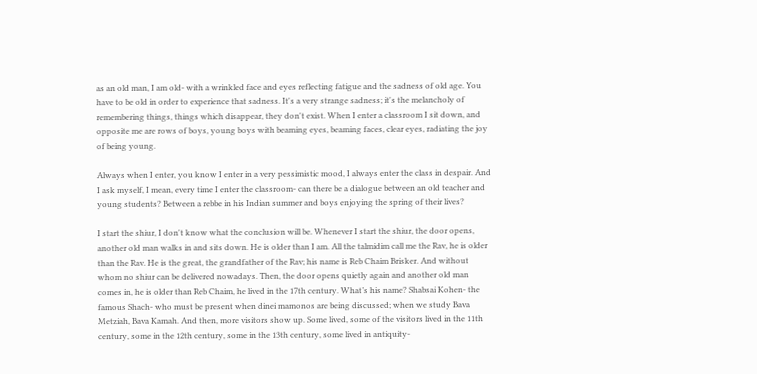as an old man, I am old- with a wrinkled face and eyes reflecting fatigue and the sadness of old age. You have to be old in order to experience that sadness. It's a very strange sadness; it's the melancholy of remembering things, things which disappear, they don't exist. When I enter a classroom I sit down, and opposite me are rows of boys, young boys with beaming eyes, beaming faces, clear eyes, radiating the joy of being young.

Always when I enter, you know I enter in a very pessimistic mood, I always enter the class in despair. And I ask myself, I mean, every time I enter the classroom- can there be a dialogue between an old teacher and young students? Between a rebbe in his Indian summer and boys enjoying the spring of their lives?

I start the shiur, I don't know what the conclusion will be. Whenever I start the shiur, the door opens, another old man walks in and sits down. He is older than I am. All the talmidim call me the Rav, he is older than the Rav. He is the great, the grandfather of the Rav; his name is Reb Chaim Brisker. And without whom no shiur can be delivered nowadays. Then, the door opens quietly again and another old man comes in, he is older than Reb Chaim, he lived in the 17th century. What’s his name? Shabsai Kohen- the famous Shach- who must be present when dinei mamonos are being discussed; when we study Bava Metziah, Bava Kamah. And then, more visitors show up. Some lived, some of the visitors lived in the 11th century, some in the 12th century, some in the 13th century, some lived in antiquity-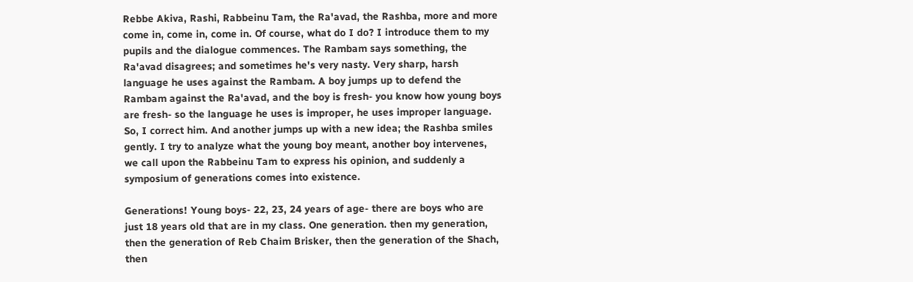Rebbe Akiva, Rashi, Rabbeinu Tam, the Ra'avad, the Rashba, more and more come in, come in, come in. Of course, what do I do? I introduce them to my pupils and the dialogue commences. The Rambam says something, the Ra'avad disagrees; and sometimes he's very nasty. Very sharp, harsh language he uses against the Rambam. A boy jumps up to defend the Rambam against the Ra'avad, and the boy is fresh- you know how young boys are fresh- so the language he uses is improper, he uses improper language. So, I correct him. And another jumps up with a new idea; the Rashba smiles gently. I try to analyze what the young boy meant, another boy intervenes, we call upon the Rabbeinu Tam to express his opinion, and suddenly a symposium of generations comes into existence.

Generations! Young boys- 22, 23, 24 years of age- there are boys who are just 18 years old that are in my class. One generation. then my generation, then the generation of Reb Chaim Brisker, then the generation of the Shach, then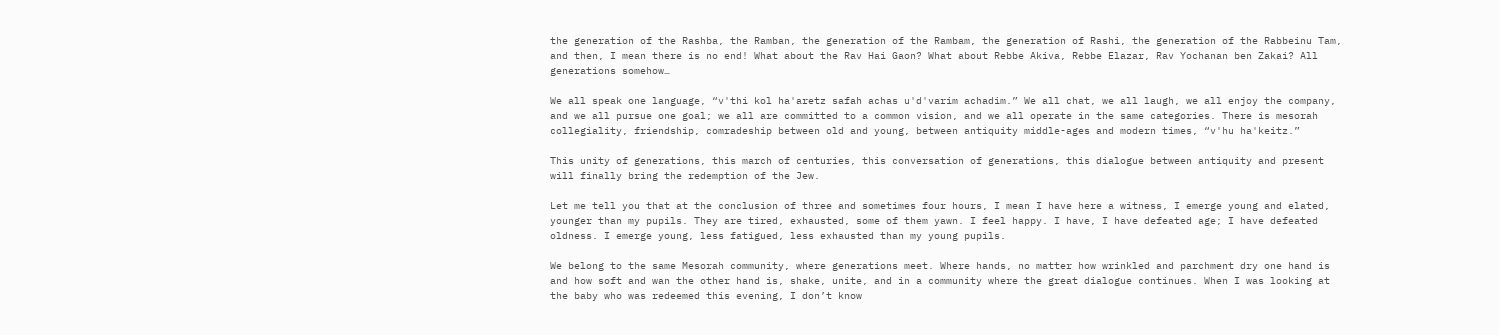the generation of the Rashba, the Ramban, the generation of the Rambam, the generation of Rashi, the generation of the Rabbeinu Tam, and then, I mean there is no end! What about the Rav Hai Gaon? What about Rebbe Akiva, Rebbe Elazar, Rav Yochanan ben Zakai? All generations somehow…

We all speak one language, “v'thi kol ha'aretz safah achas u'd'varim achadim.” We all chat, we all laugh, we all enjoy the company, and we all pursue one goal; we all are committed to a common vision, and we all operate in the same categories. There is mesorah collegiality, friendship, comradeship between old and young, between antiquity middle-ages and modern times, “v'hu ha'keitz.”

This unity of generations, this march of centuries, this conversation of generations, this dialogue between antiquity and present will finally bring the redemption of the Jew.

Let me tell you that at the conclusion of three and sometimes four hours, I mean I have here a witness, I emerge young and elated, younger than my pupils. They are tired, exhausted, some of them yawn. I feel happy. I have, I have defeated age; I have defeated oldness. I emerge young, less fatigued, less exhausted than my young pupils.

We belong to the same Mesorah community, where generations meet. Where hands, no matter how wrinkled and parchment dry one hand is and how soft and wan the other hand is, shake, unite, and in a community where the great dialogue continues. When I was looking at the baby who was redeemed this evening, I don’t know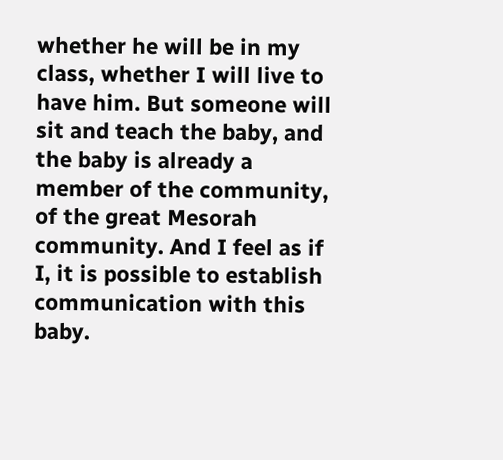whether he will be in my class, whether I will live to have him. But someone will sit and teach the baby, and the baby is already a member of the community, of the great Mesorah community. And I feel as if I, it is possible to establish communication with this baby.